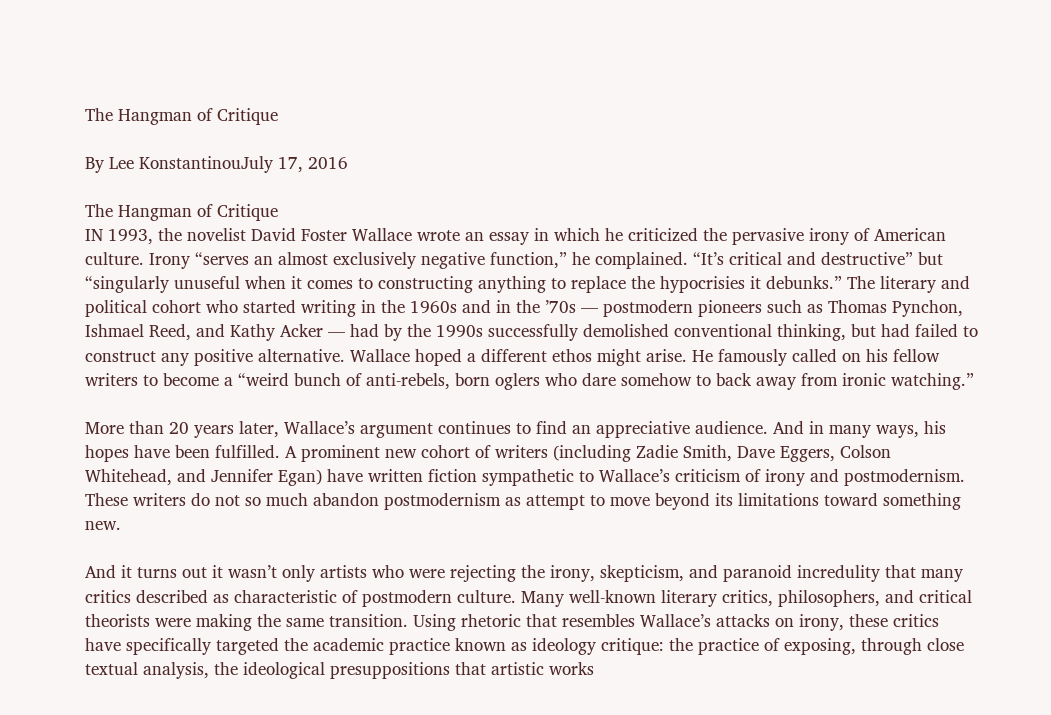The Hangman of Critique

By Lee KonstantinouJuly 17, 2016

The Hangman of Critique
IN 1993, the novelist David Foster Wallace wrote an essay in which he criticized the pervasive irony of American culture. Irony “serves an almost exclusively negative function,” he complained. “It’s critical and destructive” but “singularly unuseful when it comes to constructing anything to replace the hypocrisies it debunks.” The literary and political cohort who started writing in the 1960s and in the ’70s — postmodern pioneers such as Thomas Pynchon, Ishmael Reed, and Kathy Acker — had by the 1990s successfully demolished conventional thinking, but had failed to construct any positive alternative. Wallace hoped a different ethos might arise. He famously called on his fellow writers to become a “weird bunch of anti-rebels, born oglers who dare somehow to back away from ironic watching.”

More than 20 years later, Wallace’s argument continues to find an appreciative audience. And in many ways, his hopes have been fulfilled. A prominent new cohort of writers (including Zadie Smith, Dave Eggers, Colson Whitehead, and Jennifer Egan) have written fiction sympathetic to Wallace’s criticism of irony and postmodernism. These writers do not so much abandon postmodernism as attempt to move beyond its limitations toward something new.

And it turns out it wasn’t only artists who were rejecting the irony, skepticism, and paranoid incredulity that many critics described as characteristic of postmodern culture. Many well-known literary critics, philosophers, and critical theorists were making the same transition. Using rhetoric that resembles Wallace’s attacks on irony, these critics have specifically targeted the academic practice known as ideology critique: the practice of exposing, through close textual analysis, the ideological presuppositions that artistic works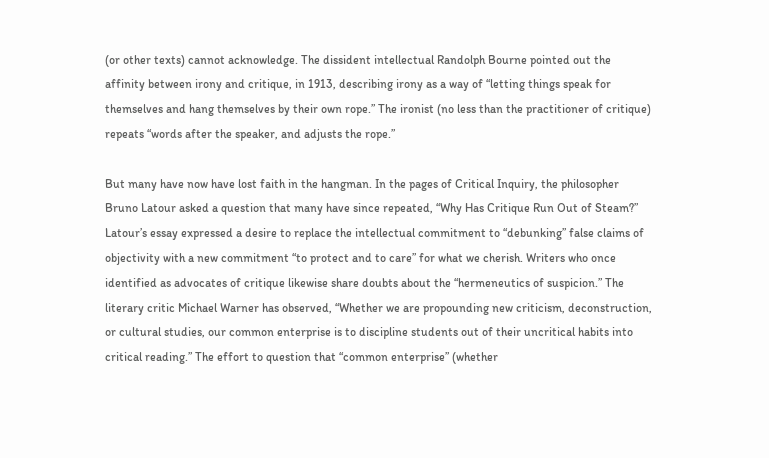(or other texts) cannot acknowledge. The dissident intellectual Randolph Bourne pointed out the affinity between irony and critique, in 1913, describing irony as a way of “letting things speak for themselves and hang themselves by their own rope.” The ironist (no less than the practitioner of critique) repeats “words after the speaker, and adjusts the rope.”

But many have now have lost faith in the hangman. In the pages of Critical Inquiry, the philosopher Bruno Latour asked a question that many have since repeated, “Why Has Critique Run Out of Steam?” Latour’s essay expressed a desire to replace the intellectual commitment to “debunking” false claims of objectivity with a new commitment “to protect and to care” for what we cherish. Writers who once identified as advocates of critique likewise share doubts about the “hermeneutics of suspicion.” The literary critic Michael Warner has observed, “Whether we are propounding new criticism, deconstruction, or cultural studies, our common enterprise is to discipline students out of their uncritical habits into critical reading.” The effort to question that “common enterprise” (whether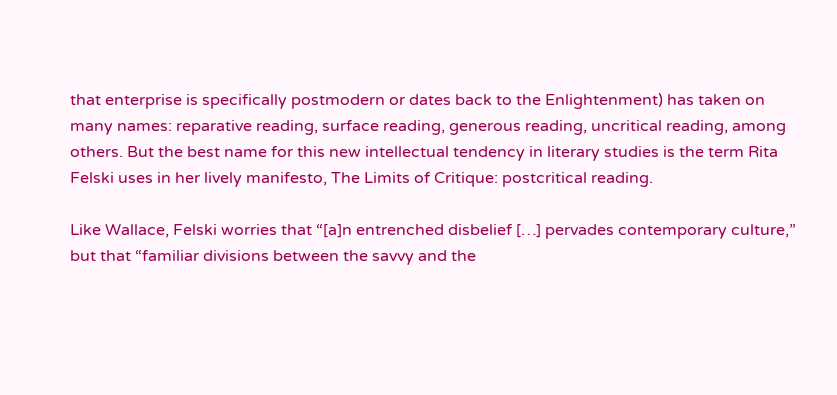that enterprise is specifically postmodern or dates back to the Enlightenment) has taken on many names: reparative reading, surface reading, generous reading, uncritical reading, among others. But the best name for this new intellectual tendency in literary studies is the term Rita Felski uses in her lively manifesto, The Limits of Critique: postcritical reading.

Like Wallace, Felski worries that “[a]n entrenched disbelief […] pervades contemporary culture,” but that “familiar divisions between the savvy and the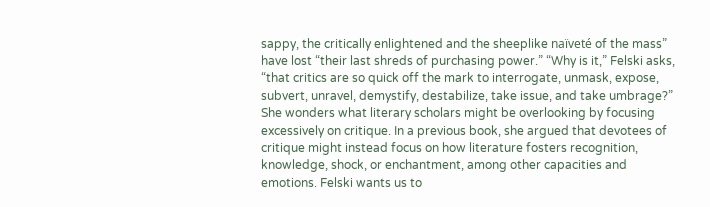sappy, the critically enlightened and the sheeplike naïveté of the mass” have lost “their last shreds of purchasing power.” “Why is it,” Felski asks, “that critics are so quick off the mark to interrogate, unmask, expose, subvert, unravel, demystify, destabilize, take issue, and take umbrage?” She wonders what literary scholars might be overlooking by focusing excessively on critique. In a previous book, she argued that devotees of critique might instead focus on how literature fosters recognition, knowledge, shock, or enchantment, among other capacities and emotions. Felski wants us to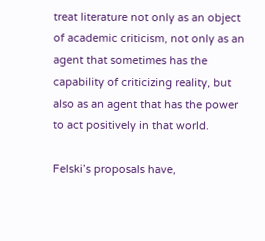treat literature not only as an object of academic criticism, not only as an agent that sometimes has the capability of criticizing reality, but also as an agent that has the power to act positively in that world.

Felski’s proposals have,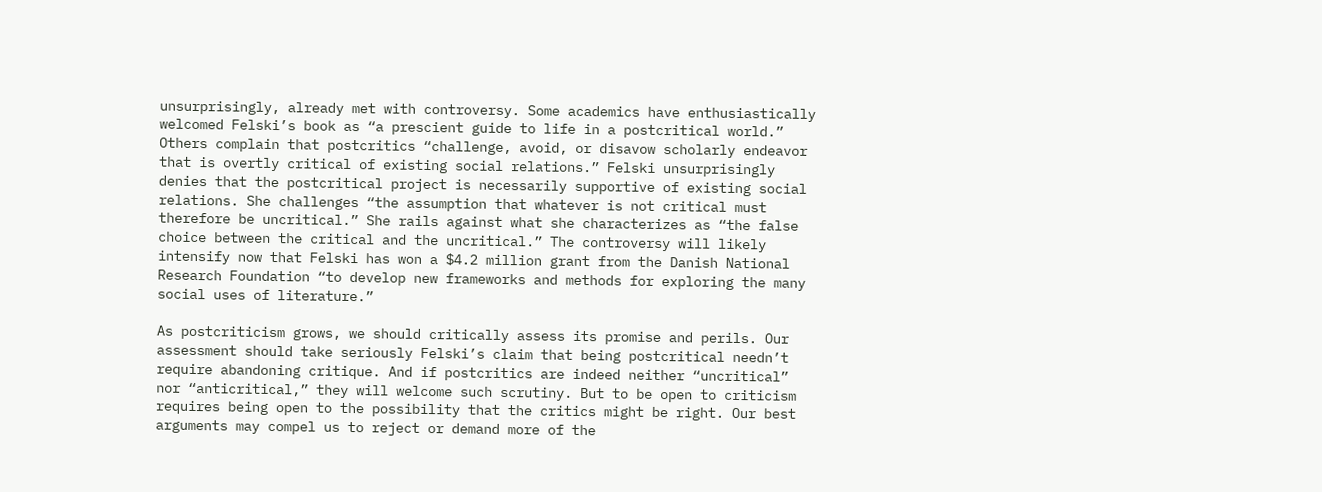unsurprisingly, already met with controversy. Some academics have enthusiastically welcomed Felski’s book as “a prescient guide to life in a postcritical world.” Others complain that postcritics “challenge, avoid, or disavow scholarly endeavor that is overtly critical of existing social relations.” Felski unsurprisingly denies that the postcritical project is necessarily supportive of existing social relations. She challenges “the assumption that whatever is not critical must therefore be uncritical.” She rails against what she characterizes as “the false choice between the critical and the uncritical.” The controversy will likely intensify now that Felski has won a $4.2 million grant from the Danish National Research Foundation “to develop new frameworks and methods for exploring the many social uses of literature.”

As postcriticism grows, we should critically assess its promise and perils. Our assessment should take seriously Felski’s claim that being postcritical needn’t require abandoning critique. And if postcritics are indeed neither “uncritical” nor “anticritical,” they will welcome such scrutiny. But to be open to criticism requires being open to the possibility that the critics might be right. Our best arguments may compel us to reject or demand more of the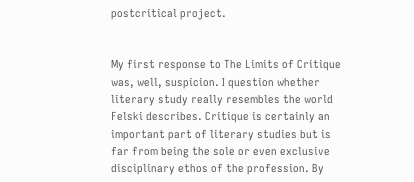postcritical project.


My first response to The Limits of Critique was, well, suspicion. I question whether literary study really resembles the world Felski describes. Critique is certainly an important part of literary studies but is far from being the sole or even exclusive disciplinary ethos of the profession. By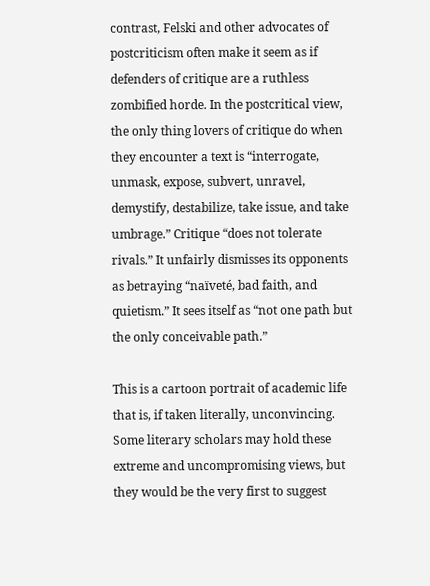contrast, Felski and other advocates of postcriticism often make it seem as if defenders of critique are a ruthless zombified horde. In the postcritical view, the only thing lovers of critique do when they encounter a text is “interrogate, unmask, expose, subvert, unravel, demystify, destabilize, take issue, and take umbrage.” Critique “does not tolerate rivals.” It unfairly dismisses its opponents as betraying “naïveté, bad faith, and quietism.” It sees itself as “not one path but the only conceivable path.”

This is a cartoon portrait of academic life that is, if taken literally, unconvincing. Some literary scholars may hold these extreme and uncompromising views, but they would be the very first to suggest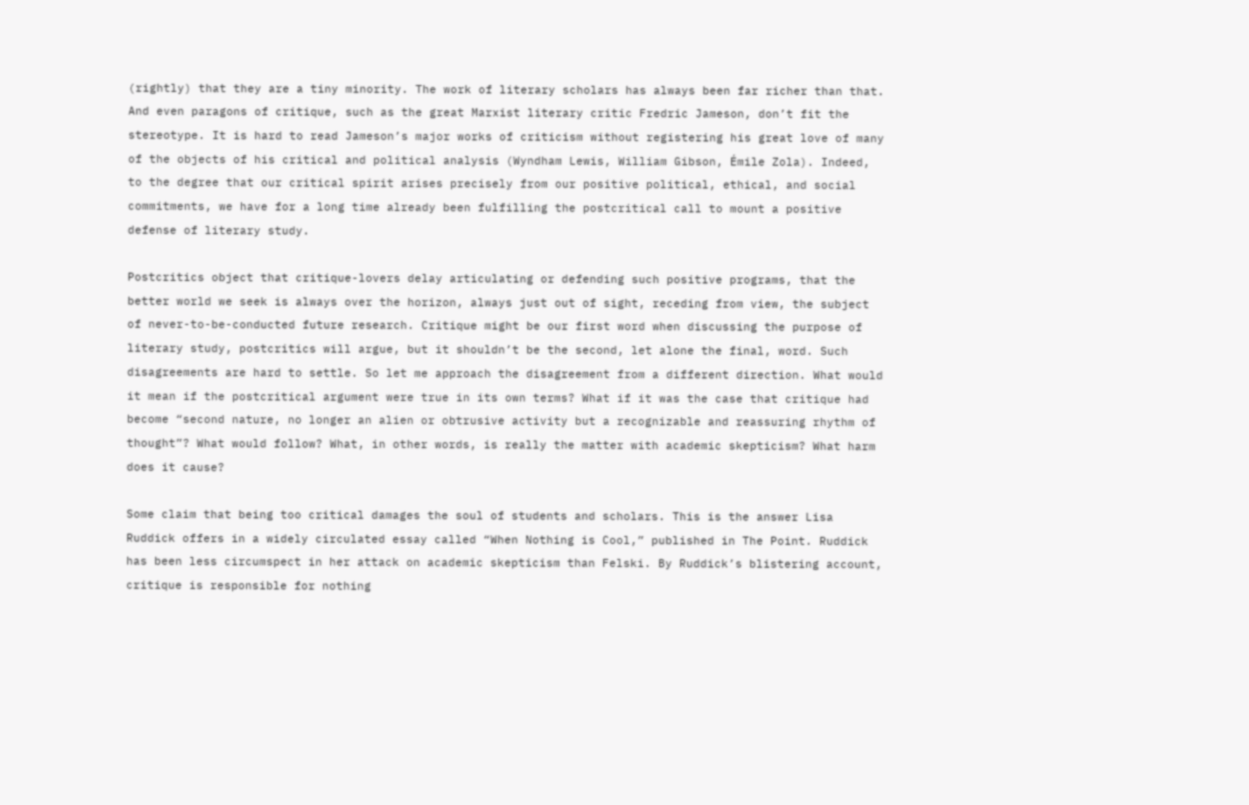(rightly) that they are a tiny minority. The work of literary scholars has always been far richer than that. And even paragons of critique, such as the great Marxist literary critic Fredric Jameson, don’t fit the stereotype. It is hard to read Jameson’s major works of criticism without registering his great love of many of the objects of his critical and political analysis (Wyndham Lewis, William Gibson, Émile Zola). Indeed, to the degree that our critical spirit arises precisely from our positive political, ethical, and social commitments, we have for a long time already been fulfilling the postcritical call to mount a positive defense of literary study.

Postcritics object that critique-lovers delay articulating or defending such positive programs, that the better world we seek is always over the horizon, always just out of sight, receding from view, the subject of never-to-be-conducted future research. Critique might be our first word when discussing the purpose of literary study, postcritics will argue, but it shouldn’t be the second, let alone the final, word. Such disagreements are hard to settle. So let me approach the disagreement from a different direction. What would it mean if the postcritical argument were true in its own terms? What if it was the case that critique had become “second nature, no longer an alien or obtrusive activity but a recognizable and reassuring rhythm of thought”? What would follow? What, in other words, is really the matter with academic skepticism? What harm does it cause?

Some claim that being too critical damages the soul of students and scholars. This is the answer Lisa Ruddick offers in a widely circulated essay called “When Nothing is Cool,” published in The Point. Ruddick has been less circumspect in her attack on academic skepticism than Felski. By Ruddick’s blistering account, critique is responsible for nothing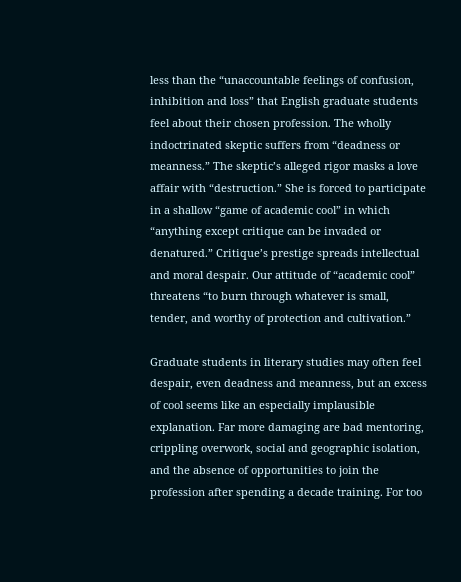less than the “unaccountable feelings of confusion, inhibition and loss” that English graduate students feel about their chosen profession. The wholly indoctrinated skeptic suffers from “deadness or meanness.” The skeptic’s alleged rigor masks a love affair with “destruction.” She is forced to participate in a shallow “game of academic cool” in which “anything except critique can be invaded or denatured.” Critique’s prestige spreads intellectual and moral despair. Our attitude of “academic cool” threatens “to burn through whatever is small, tender, and worthy of protection and cultivation.”

Graduate students in literary studies may often feel despair, even deadness and meanness, but an excess of cool seems like an especially implausible explanation. Far more damaging are bad mentoring, crippling overwork, social and geographic isolation, and the absence of opportunities to join the profession after spending a decade training. For too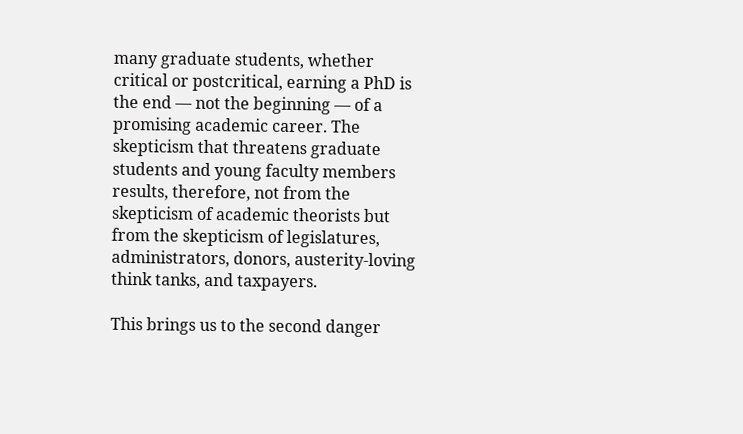many graduate students, whether critical or postcritical, earning a PhD is the end — not the beginning — of a promising academic career. The skepticism that threatens graduate students and young faculty members results, therefore, not from the skepticism of academic theorists but from the skepticism of legislatures, administrators, donors, austerity-loving think tanks, and taxpayers.

This brings us to the second danger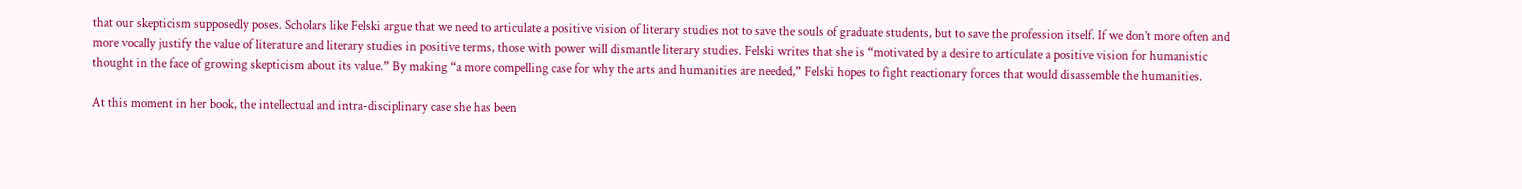that our skepticism supposedly poses. Scholars like Felski argue that we need to articulate a positive vision of literary studies not to save the souls of graduate students, but to save the profession itself. If we don’t more often and more vocally justify the value of literature and literary studies in positive terms, those with power will dismantle literary studies. Felski writes that she is “motivated by a desire to articulate a positive vision for humanistic thought in the face of growing skepticism about its value.” By making “a more compelling case for why the arts and humanities are needed,” Felski hopes to fight reactionary forces that would disassemble the humanities.

At this moment in her book, the intellectual and intra-disciplinary case she has been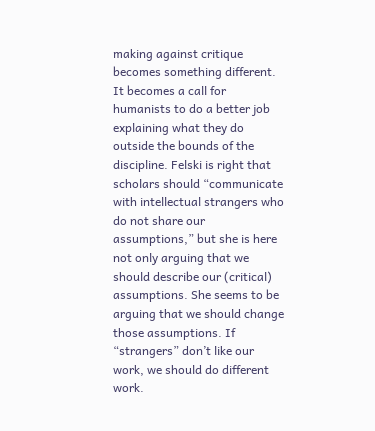making against critique becomes something different. It becomes a call for humanists to do a better job explaining what they do outside the bounds of the discipline. Felski is right that scholars should “communicate with intellectual strangers who do not share our assumptions,” but she is here not only arguing that we should describe our (critical) assumptions. She seems to be arguing that we should change those assumptions. If “strangers” don’t like our work, we should do different work.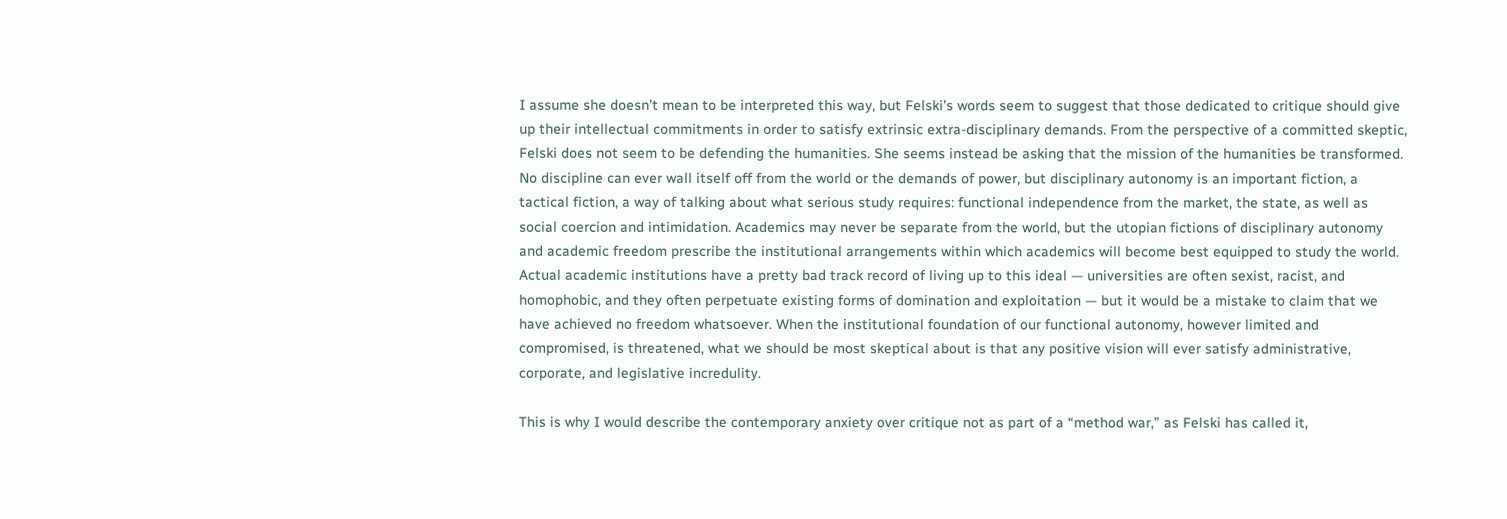I assume she doesn’t mean to be interpreted this way, but Felski’s words seem to suggest that those dedicated to critique should give up their intellectual commitments in order to satisfy extrinsic extra-disciplinary demands. From the perspective of a committed skeptic, Felski does not seem to be defending the humanities. She seems instead be asking that the mission of the humanities be transformed. No discipline can ever wall itself off from the world or the demands of power, but disciplinary autonomy is an important fiction, a tactical fiction, a way of talking about what serious study requires: functional independence from the market, the state, as well as social coercion and intimidation. Academics may never be separate from the world, but the utopian fictions of disciplinary autonomy and academic freedom prescribe the institutional arrangements within which academics will become best equipped to study the world. Actual academic institutions have a pretty bad track record of living up to this ideal — universities are often sexist, racist, and homophobic, and they often perpetuate existing forms of domination and exploitation — but it would be a mistake to claim that we have achieved no freedom whatsoever. When the institutional foundation of our functional autonomy, however limited and compromised, is threatened, what we should be most skeptical about is that any positive vision will ever satisfy administrative, corporate, and legislative incredulity.

This is why I would describe the contemporary anxiety over critique not as part of a “method war,” as Felski has called it,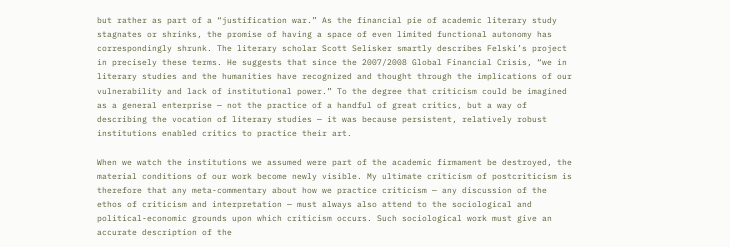but rather as part of a “justification war.” As the financial pie of academic literary study stagnates or shrinks, the promise of having a space of even limited functional autonomy has correspondingly shrunk. The literary scholar Scott Selisker smartly describes Felski’s project in precisely these terms. He suggests that since the 2007/2008 Global Financial Crisis, “we in literary studies and the humanities have recognized and thought through the implications of our vulnerability and lack of institutional power.” To the degree that criticism could be imagined as a general enterprise — not the practice of a handful of great critics, but a way of describing the vocation of literary studies — it was because persistent, relatively robust institutions enabled critics to practice their art.

When we watch the institutions we assumed were part of the academic firmament be destroyed, the material conditions of our work become newly visible. My ultimate criticism of postcriticism is therefore that any meta-commentary about how we practice criticism — any discussion of the ethos of criticism and interpretation — must always also attend to the sociological and political-economic grounds upon which criticism occurs. Such sociological work must give an accurate description of the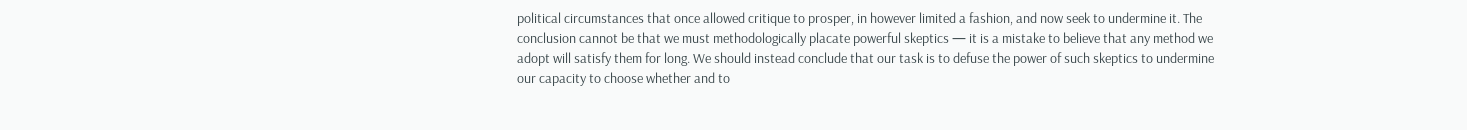political circumstances that once allowed critique to prosper, in however limited a fashion, and now seek to undermine it. The conclusion cannot be that we must methodologically placate powerful skeptics — it is a mistake to believe that any method we adopt will satisfy them for long. We should instead conclude that our task is to defuse the power of such skeptics to undermine our capacity to choose whether and to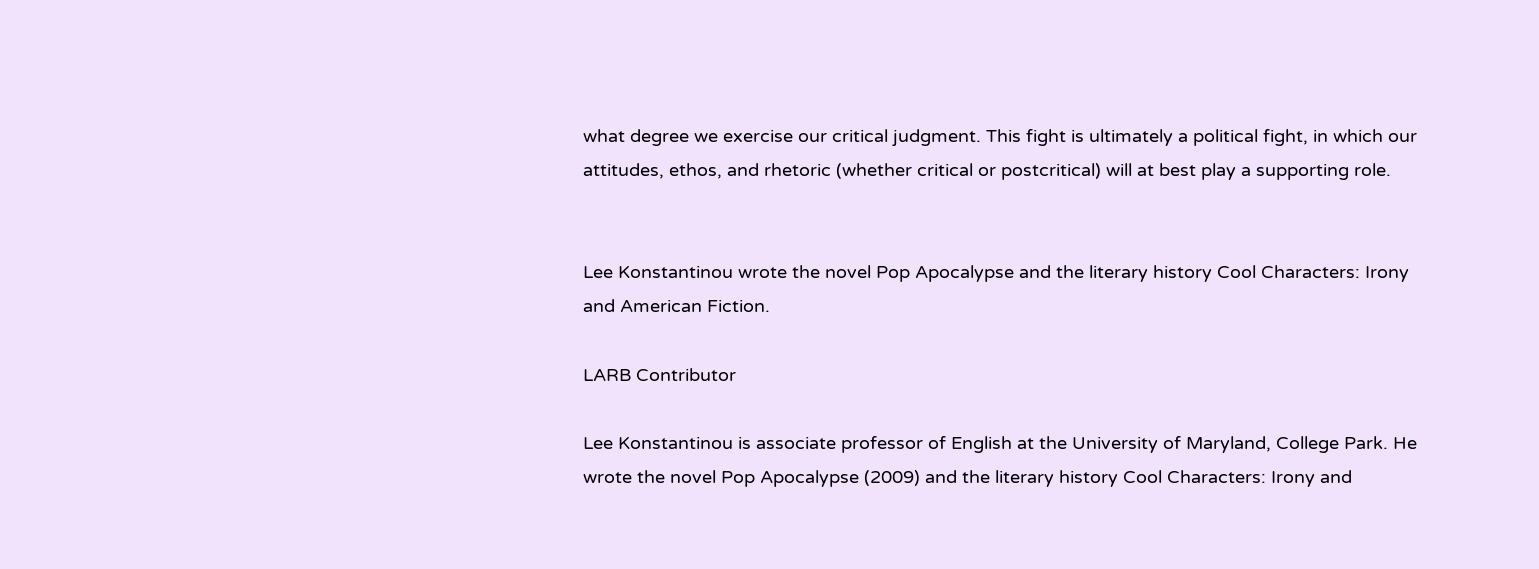what degree we exercise our critical judgment. This fight is ultimately a political fight, in which our attitudes, ethos, and rhetoric (whether critical or postcritical) will at best play a supporting role.


Lee Konstantinou wrote the novel Pop Apocalypse and the literary history Cool Characters: Irony and American Fiction.

LARB Contributor

Lee Konstantinou is associate professor of English at the University of Maryland, College Park. He wrote the novel Pop Apocalypse (2009) and the literary history Cool Characters: Irony and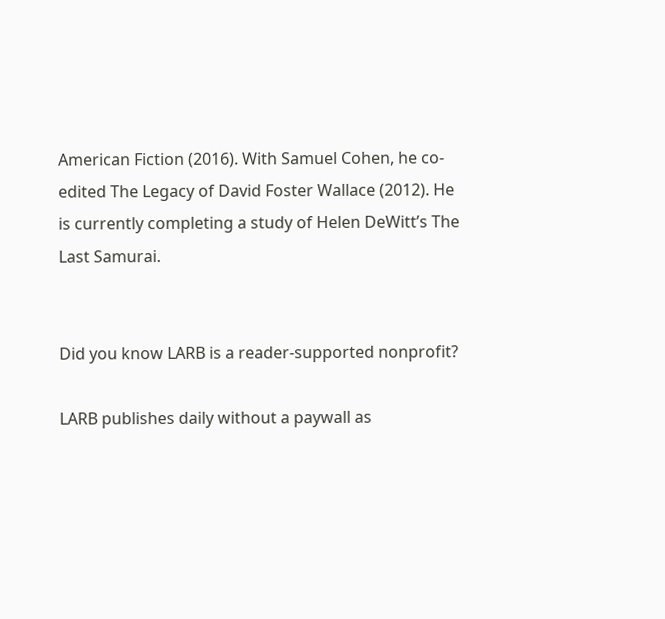American Fiction (2016). With Samuel Cohen, he co-edited The Legacy of David Foster Wallace (2012). He is currently completing a study of Helen DeWitt’s The Last Samurai.


Did you know LARB is a reader-supported nonprofit?

LARB publishes daily without a paywall as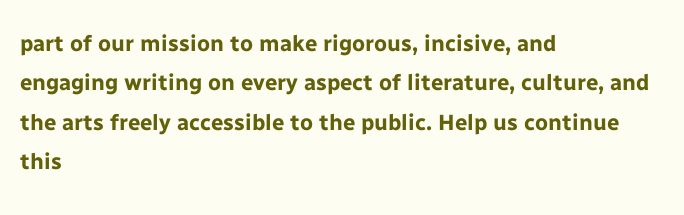part of our mission to make rigorous, incisive, and engaging writing on every aspect of literature, culture, and the arts freely accessible to the public. Help us continue this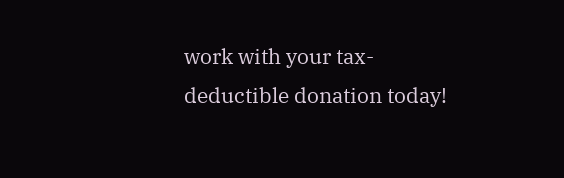work with your tax-deductible donation today!